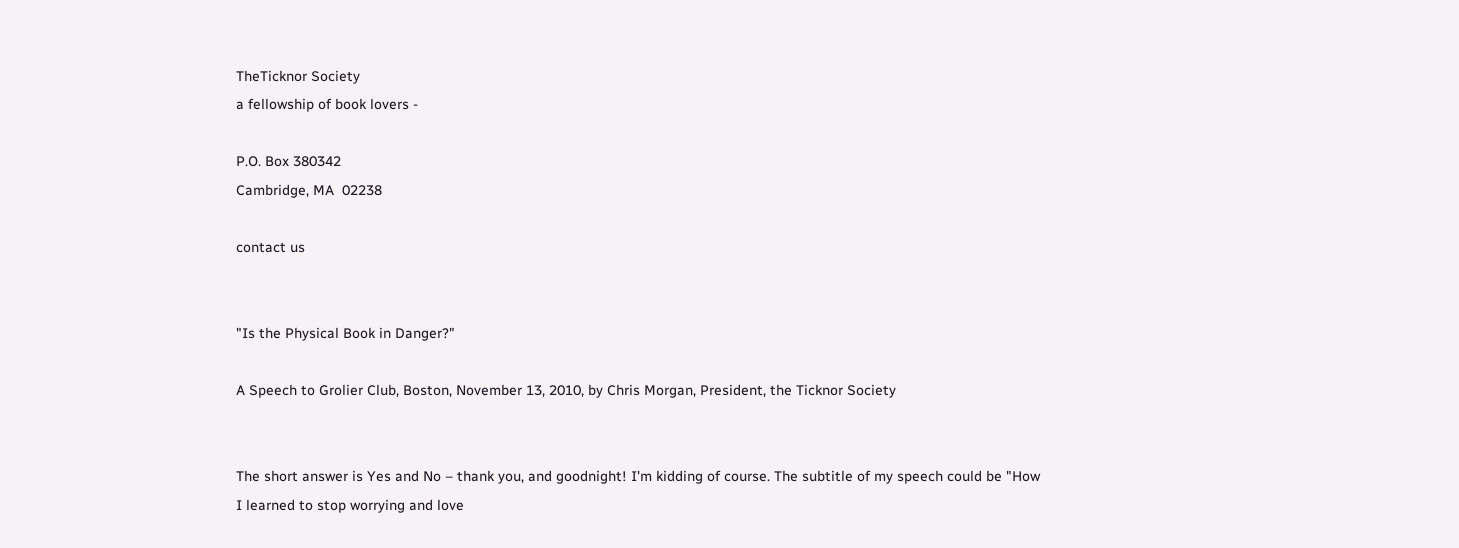TheTicknor Society
a fellowship of book lovers -

P.O. Box 380342
Cambridge, MA  02238

contact us


"Is the Physical Book in Danger?"

A Speech to Grolier Club, Boston, November 13, 2010, by Chris Morgan, President, the Ticknor Society


The short answer is Yes and No – thank you, and goodnight! I'm kidding of course. The subtitle of my speech could be "How I learned to stop worrying and love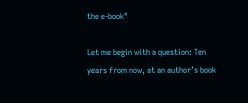the e-book"

Let me begin with a question: Ten years from now, at an author’s book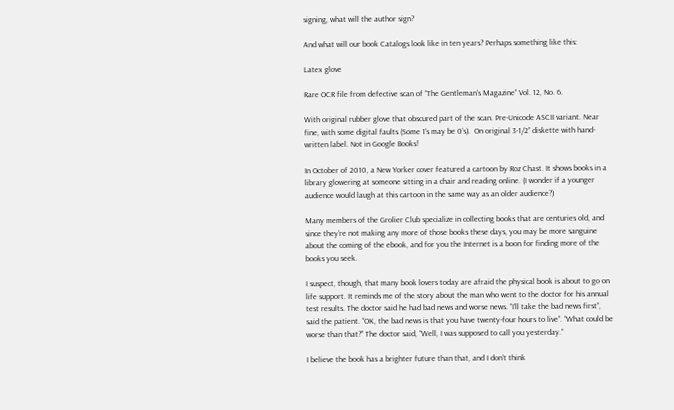signing, what will the author sign?

And what will our book Catalogs look like in ten years? Perhaps something like this:

Latex glove

Rare OCR file from defective scan of “The Gentleman’s Magazine” Vol. 12, No. 6.

With original rubber glove that obscured part of the scan. Pre-Unicode ASCII variant. Near fine, with some digital faults (Some 1’s may be 0’s).  On original 3-1/2” diskette with hand-written label. Not in Google Books!

In October of 2010, a New Yorker cover featured a cartoon by Roz Chast. It shows books in a library glowering at someone sitting in a chair and reading online. (I wonder if a younger audience would laugh at this cartoon in the same way as an older audience?)

Many members of the Grolier Club specialize in collecting books that are centuries old, and since they’re not making any more of those books these days, you may be more sanguine about the coming of the ebook, and for you the Internet is a boon for finding more of the books you seek.

I suspect, though, that many book lovers today are afraid the physical book is about to go on life support. It reminds me of the story about the man who went to the doctor for his annual test results. The doctor said he had bad news and worse news. “I’ll take the bad news first”, said the patient. “OK, the bad news is that you have twenty-four hours to live”. “What could be worse than that?” The doctor said, “Well, I was supposed to call you yesterday.”

I believe the book has a brighter future than that, and I don’t think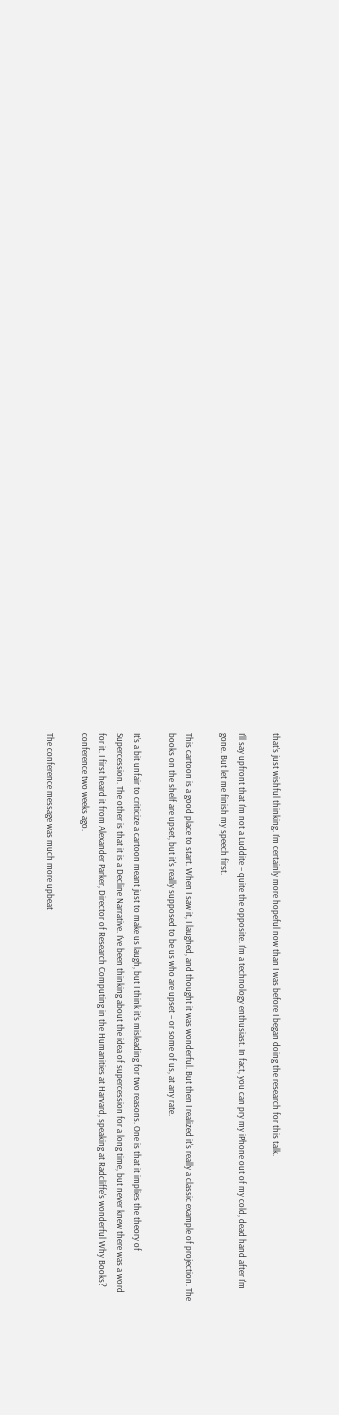that’s just wishful thinking. I’m certainly more hopeful now than I was before I began doing the research for this talk.

I’ll say upfront that I'm not a Luddite – quite the opposite. I'm a technology enthusiast. In fact, you can pry my iPhone out of my cold, dead hand after I'm gone. But let me finish my speech first.

This cartoon is a good place to start. When I saw it, I laughed, and thought it was wonderful. But then I realized it's really a classic example of projection. The books on the shelf are upset, but it's really supposed to be us who are upset – or some of us, at any rate.

It’s a bit unfair to criticize a cartoon meant just to make us laugh, but I think it’s misleading for two reasons. One is that it implies the theory of Supercession. The other is that it is a Decline Narrative. I’ve been thinking about the idea of supercession for a long time, but never knew there was a word for it. I first heard it from Alexander Parker, Director of Research Computing in the Humanities at Harvard, speaking at Radcliffe's wonderful Why Books? conference two weeks ago.

The conference message was much more upbeat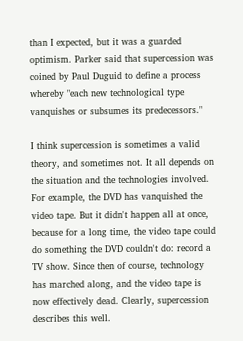than I expected, but it was a guarded optimism. Parker said that supercession was coined by Paul Duguid to define a process whereby "each new technological type vanquishes or subsumes its predecessors."

I think supercession is sometimes a valid theory, and sometimes not. It all depends on the situation and the technologies involved. For example, the DVD has vanquished the video tape. But it didn't happen all at once, because for a long time, the video tape could do something the DVD couldn't do: record a TV show. Since then of course, technology has marched along, and the video tape is now effectively dead. Clearly, supercession describes this well.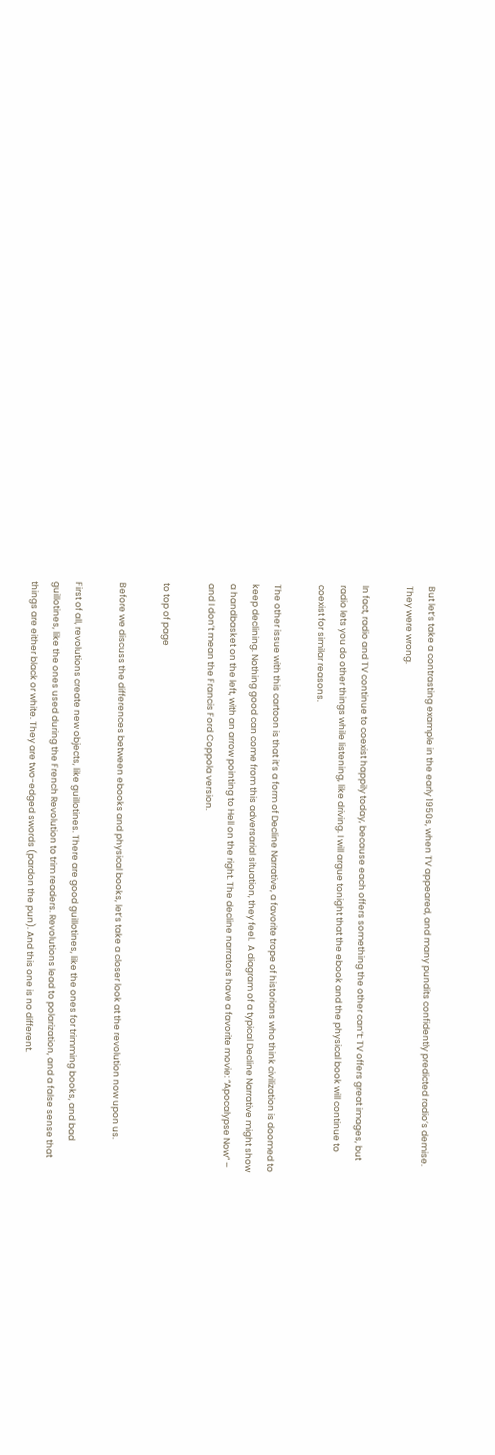But let’s take a contrasting example in the early 1950s, when TV appeared, and many pundits confidently predicted radio’s demise. They were wrong.

In fact, radio and TV continue to coexist happily today, because each offers something the other can’t: TV offers great images, but radio lets you do other things while listening, like driving. I will argue tonight that the ebook and the physical book will continue to coexist for similar reasons.

The other issue with this cartoon is that it’s a form of Decline Narrative, a favorite trope of historians who think civilization is doomed to keep declining. Nothing good can come from this adversarial situation, they feel.  A diagram of a typical Decline Narrative might show a handbasket on the left, with an arrow pointing to Hell on the right. The decline narrators have a favorite movie: “Apocalypse Now” – and I don’t mean the Francis Ford Coppola version.

to top of page

Before we discuss the differences between ebooks and physical books, let’s take a closer look at the revolution now upon us.

First of all, revolutions create new objects, like guillotines. There are good guillotines, like the ones for trimming books, and bad guillotines, like the ones used during the French Revolution to trim readers. Revolutions lead to polarization, and a false sense that things are either black or white. They are two-edged swords (pardon the pun). And this one is no different.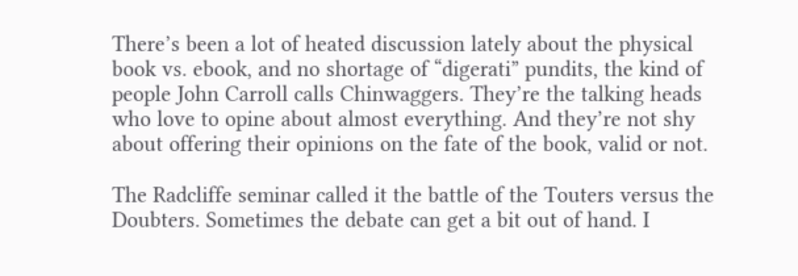There’s been a lot of heated discussion lately about the physical book vs. ebook, and no shortage of “digerati” pundits, the kind of people John Carroll calls Chinwaggers. They’re the talking heads who love to opine about almost everything. And they’re not shy about offering their opinions on the fate of the book, valid or not.

The Radcliffe seminar called it the battle of the Touters versus the Doubters. Sometimes the debate can get a bit out of hand. I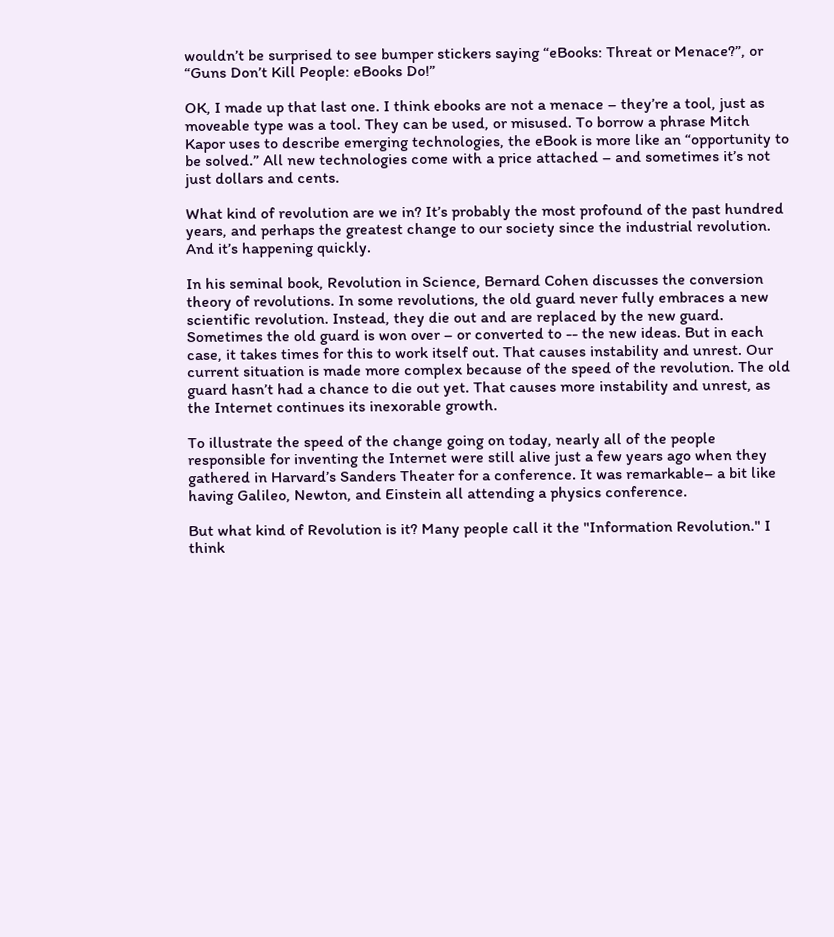wouldn’t be surprised to see bumper stickers saying “eBooks: Threat or Menace?”, or “Guns Don’t Kill People: eBooks Do!”

OK, I made up that last one. I think ebooks are not a menace – they’re a tool, just as moveable type was a tool. They can be used, or misused. To borrow a phrase Mitch Kapor uses to describe emerging technologies, the eBook is more like an “opportunity to be solved.” All new technologies come with a price attached – and sometimes it’s not just dollars and cents.

What kind of revolution are we in? It’s probably the most profound of the past hundred years, and perhaps the greatest change to our society since the industrial revolution. And it’s happening quickly.

In his seminal book, Revolution in Science, Bernard Cohen discusses the conversion theory of revolutions. In some revolutions, the old guard never fully embraces a new scientific revolution. Instead, they die out and are replaced by the new guard. Sometimes the old guard is won over – or converted to -- the new ideas. But in each case, it takes times for this to work itself out. That causes instability and unrest. Our current situation is made more complex because of the speed of the revolution. The old guard hasn’t had a chance to die out yet. That causes more instability and unrest, as the Internet continues its inexorable growth.

To illustrate the speed of the change going on today, nearly all of the people responsible for inventing the Internet were still alive just a few years ago when they gathered in Harvard’s Sanders Theater for a conference. It was remarkable– a bit like having Galileo, Newton, and Einstein all attending a physics conference.

But what kind of Revolution is it? Many people call it the "Information Revolution." I think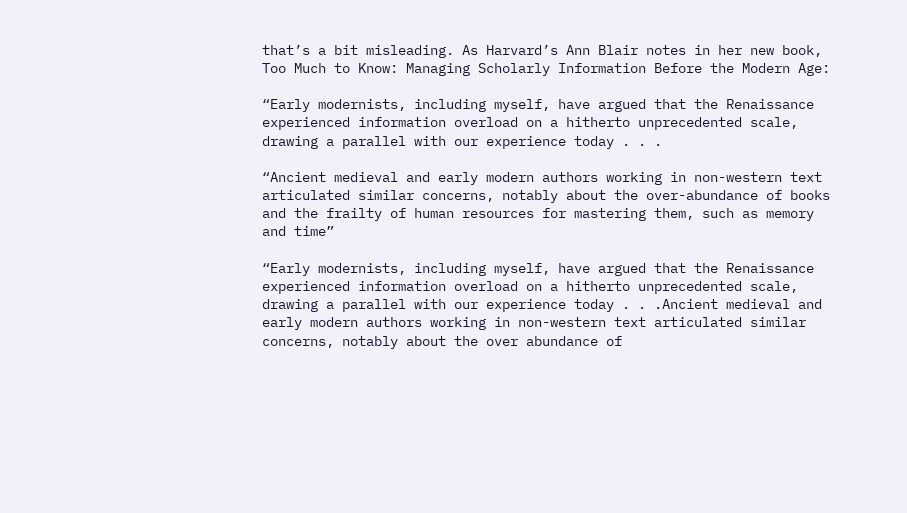that’s a bit misleading. As Harvard’s Ann Blair notes in her new book, Too Much to Know: Managing Scholarly Information Before the Modern Age:

“Early modernists, including myself, have argued that the Renaissance experienced information overload on a hitherto unprecedented scale, drawing a parallel with our experience today . . .

“Ancient medieval and early modern authors working in non-western text articulated similar concerns, notably about the over-abundance of books and the frailty of human resources for mastering them, such as memory and time”

“Early modernists, including myself, have argued that the Renaissance experienced information overload on a hitherto unprecedented scale, drawing a parallel with our experience today . . .Ancient medieval and early modern authors working in non-western text articulated similar concerns, notably about the over abundance of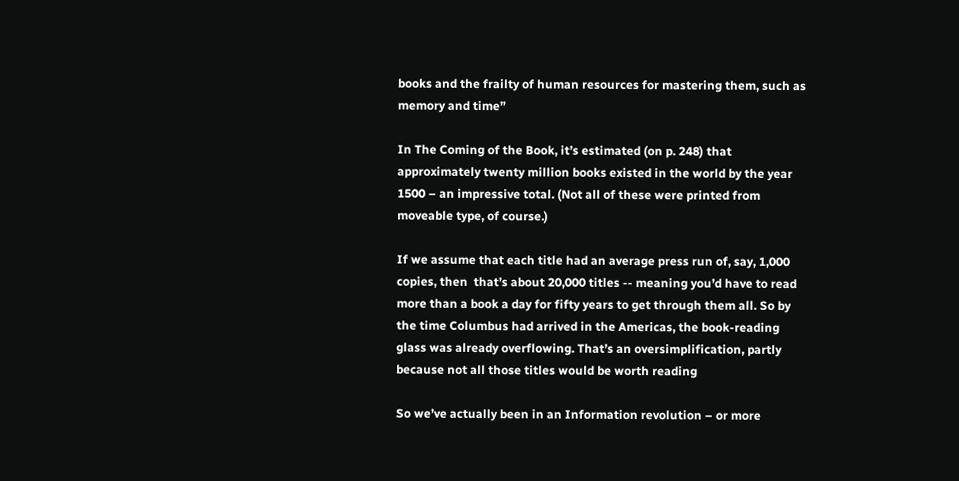books and the frailty of human resources for mastering them, such as memory and time”

In The Coming of the Book, it’s estimated (on p. 248) that approximately twenty million books existed in the world by the year 1500 – an impressive total. (Not all of these were printed from moveable type, of course.)

If we assume that each title had an average press run of, say, 1,000 copies, then  that’s about 20,000 titles -- meaning you’d have to read more than a book a day for fifty years to get through them all. So by the time Columbus had arrived in the Americas, the book-reading glass was already overflowing. That’s an oversimplification, partly because not all those titles would be worth reading

So we’ve actually been in an Information revolution – or more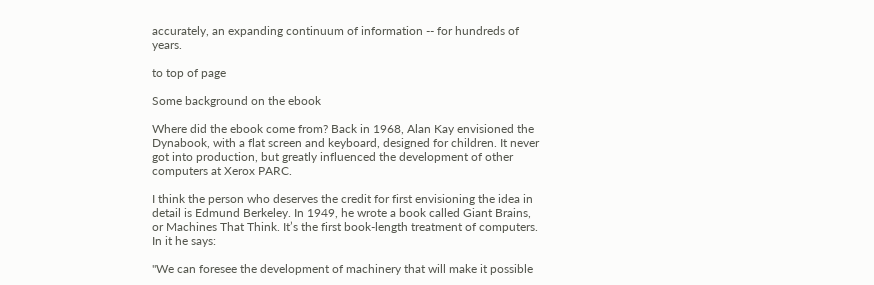accurately, an expanding continuum of information -- for hundreds of years.

to top of page

Some background on the ebook

Where did the ebook come from? Back in 1968, Alan Kay envisioned the Dynabook, with a flat screen and keyboard, designed for children. It never got into production, but greatly influenced the development of other computers at Xerox PARC.

I think the person who deserves the credit for first envisioning the idea in detail is Edmund Berkeley. In 1949, he wrote a book called Giant Brains, or Machines That Think. It’s the first book-length treatment of computers. In it he says:

"We can foresee the development of machinery that will make it possible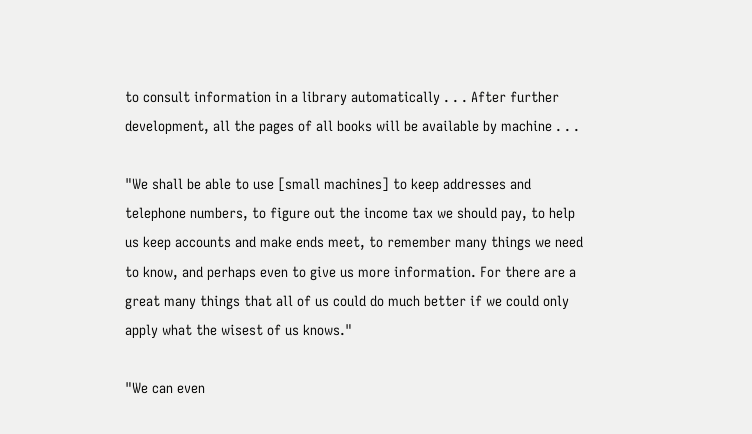to consult information in a library automatically . . . After further development, all the pages of all books will be available by machine . . .

"We shall be able to use [small machines] to keep addresses and telephone numbers, to figure out the income tax we should pay, to help us keep accounts and make ends meet, to remember many things we need to know, and perhaps even to give us more information. For there are a great many things that all of us could do much better if we could only apply what the wisest of us knows."

"We can even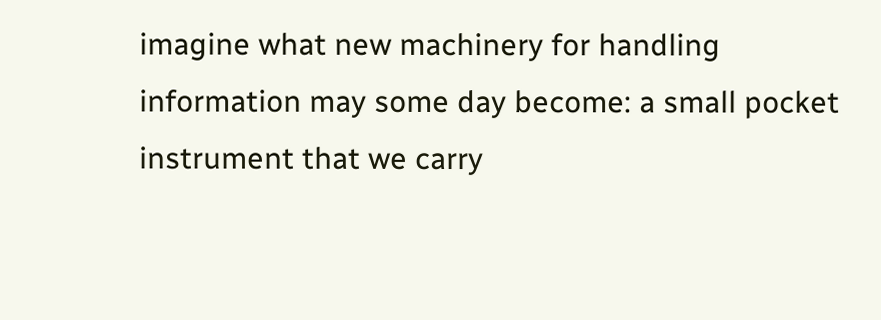imagine what new machinery for handling information may some day become: a small pocket instrument that we carry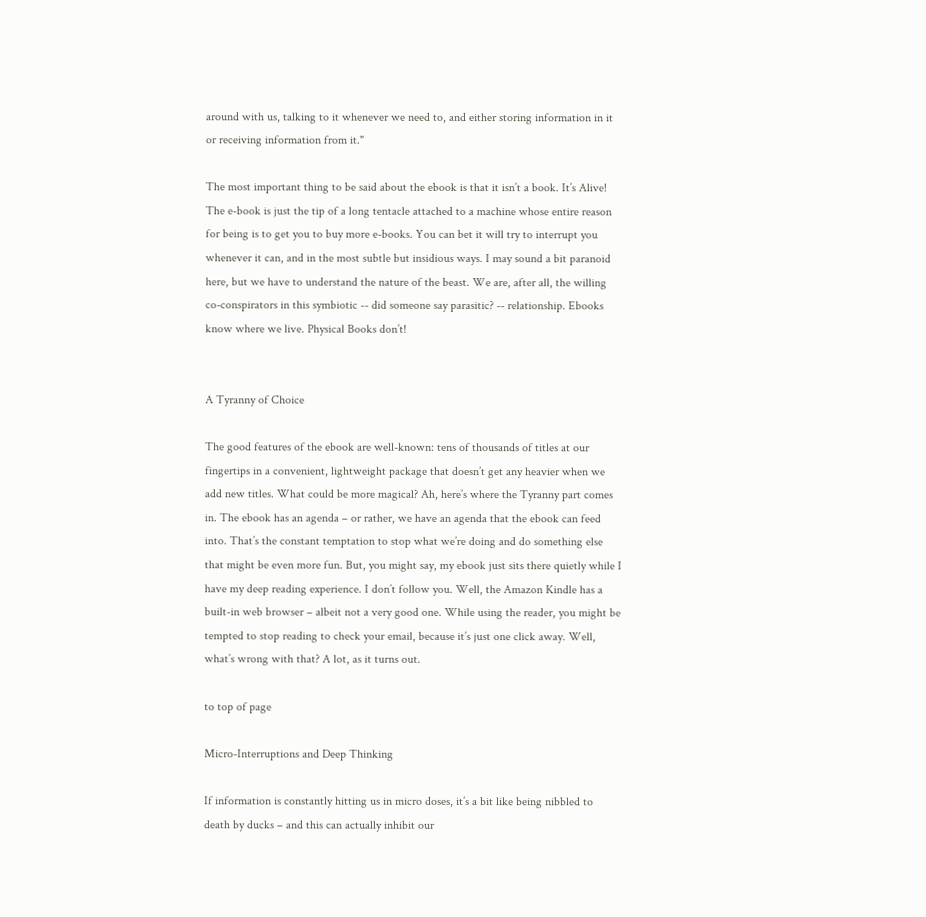around with us, talking to it whenever we need to, and either storing information in it or receiving information from it."

The most important thing to be said about the ebook is that it isn’t a book. It’s Alive! The e-book is just the tip of a long tentacle attached to a machine whose entire reason for being is to get you to buy more e-books. You can bet it will try to interrupt you whenever it can, and in the most subtle but insidious ways. I may sound a bit paranoid here, but we have to understand the nature of the beast. We are, after all, the willing co-conspirators in this symbiotic -- did someone say parasitic? -- relationship. Ebooks know where we live. Physical Books don’t!


A Tyranny of Choice

The good features of the ebook are well-known: tens of thousands of titles at our fingertips in a convenient, lightweight package that doesn’t get any heavier when we add new titles. What could be more magical? Ah, here’s where the Tyranny part comes in. The ebook has an agenda – or rather, we have an agenda that the ebook can feed into. That’s the constant temptation to stop what we’re doing and do something else that might be even more fun. But, you might say, my ebook just sits there quietly while I have my deep reading experience. I don’t follow you. Well, the Amazon Kindle has a built-in web browser – albeit not a very good one. While using the reader, you might be tempted to stop reading to check your email, because it’s just one click away. Well, what’s wrong with that? A lot, as it turns out.

to top of page

Micro-Interruptions and Deep Thinking

If information is constantly hitting us in micro doses, it’s a bit like being nibbled to death by ducks – and this can actually inhibit our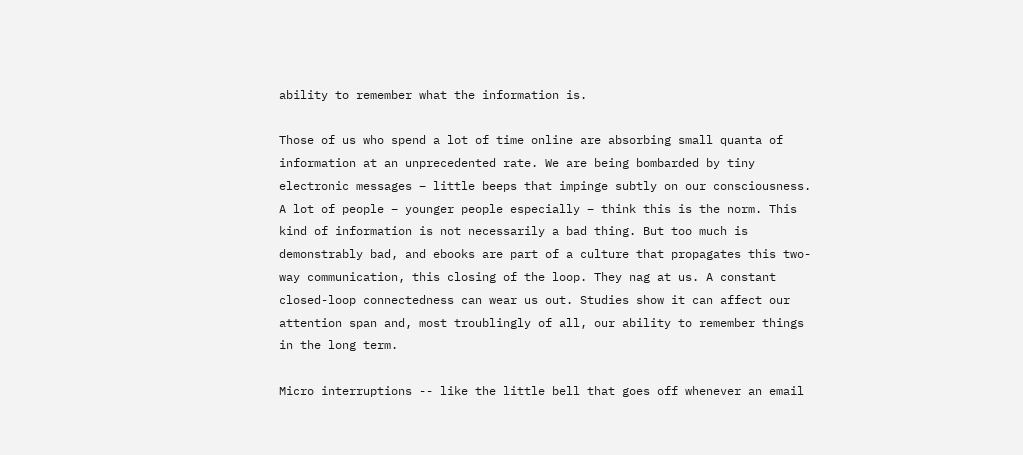ability to remember what the information is.

Those of us who spend a lot of time online are absorbing small quanta of information at an unprecedented rate. We are being bombarded by tiny electronic messages – little beeps that impinge subtly on our consciousness. A lot of people – younger people especially – think this is the norm. This kind of information is not necessarily a bad thing. But too much is demonstrably bad, and ebooks are part of a culture that propagates this two-way communication, this closing of the loop. They nag at us. A constant closed-loop connectedness can wear us out. Studies show it can affect our attention span and, most troublingly of all, our ability to remember things in the long term.

Micro interruptions -- like the little bell that goes off whenever an email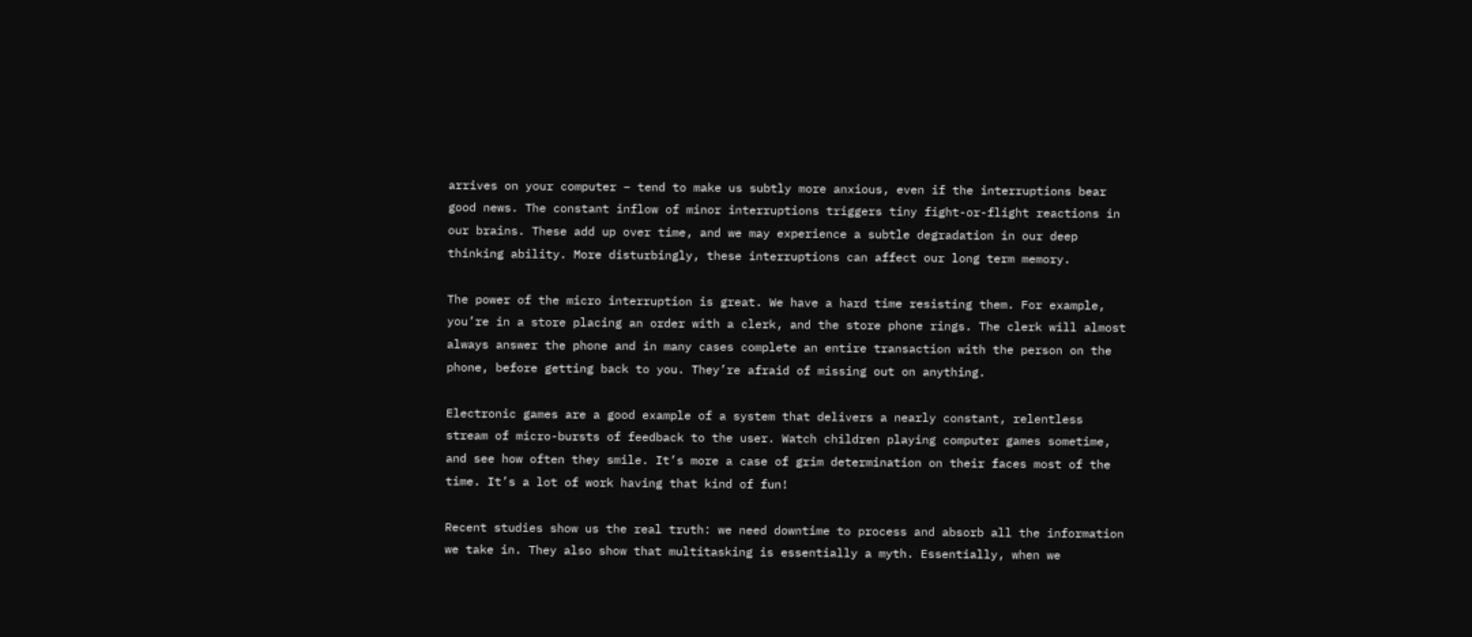arrives on your computer – tend to make us subtly more anxious, even if the interruptions bear good news. The constant inflow of minor interruptions triggers tiny fight-or-flight reactions in our brains. These add up over time, and we may experience a subtle degradation in our deep thinking ability. More disturbingly, these interruptions can affect our long term memory.

The power of the micro interruption is great. We have a hard time resisting them. For example, you’re in a store placing an order with a clerk, and the store phone rings. The clerk will almost always answer the phone and in many cases complete an entire transaction with the person on the phone, before getting back to you. They’re afraid of missing out on anything.

Electronic games are a good example of a system that delivers a nearly constant, relentless stream of micro-bursts of feedback to the user. Watch children playing computer games sometime, and see how often they smile. It’s more a case of grim determination on their faces most of the time. It’s a lot of work having that kind of fun!

Recent studies show us the real truth: we need downtime to process and absorb all the information we take in. They also show that multitasking is essentially a myth. Essentially, when we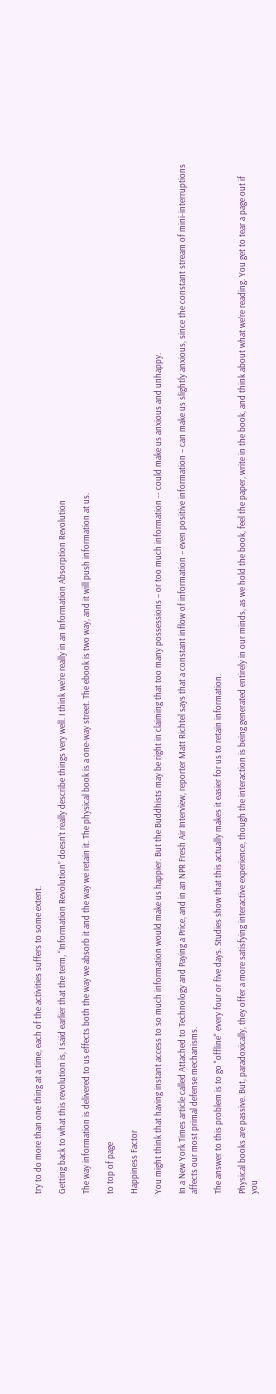try to do more than one thing at a time, each of the activities suffers to some extent.

Getting back to what this revolution is, I said earlier that the term, “Information Revolution” doesn’t really describe things very well. I think we’re really in an Information Absorption Revolution

The way information is delivered to us effects both the way we absorb it and the way we retain it. The physical book is a one-way street. The ebook is two way, and it will push information at us.

to top of page

Happiness Factor

You might think that having instant access to so much information would make us happier. But the Buddhists may be right in claiming that too many possessions – or too much information -- could make us anxious and unhappy.

In a New York Times article called Attached to Technology and Paying a Price, and in an NPR Fresh Air Interview, reporter Matt Richtel says that a constant inflow of information – even positive information – can make us slightly anxious, since the constant stream of mini-interruptions affects our most primal defense mechanisms.

The answer to this problem is to go "offline" every four or five days. Studies show that this actually makes it easier for us to retain information.

Physical books are passive. But, paradoxically, they offer a more satisfying interactive experience, though the interaction is being generated entirely in our minds, as we hold the book, feel the paper, write in the book, and think about what we’re reading. You get to tear a page out if you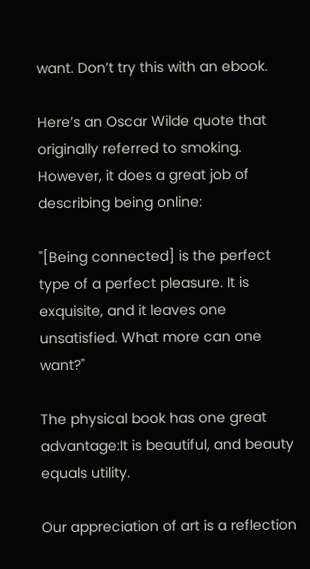want. Don’t try this with an ebook.

Here’s an Oscar Wilde quote that originally referred to smoking. However, it does a great job of describing being online:

"[Being connected] is the perfect type of a perfect pleasure. It is exquisite, and it leaves one unsatisfied. What more can one want?"

The physical book has one great advantage:It is beautiful, and beauty equals utility.

Our appreciation of art is a reflection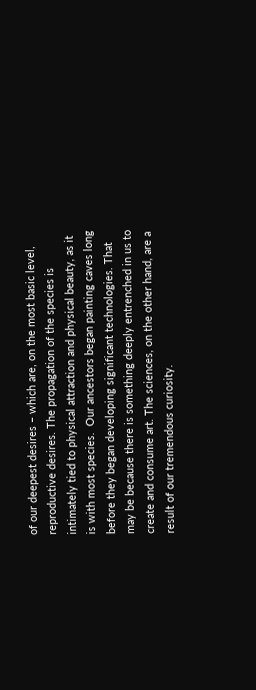of our deepest desires – which are, on the most basic level, reproductive desires. The propagation of the species is intimately tied to physical attraction and physical beauty, as it is with most species.  Our ancestors began painting caves long before they began developing significant technologies. That may be because there is something deeply entrenched in us to create and consume art. The sciences, on the other hand, are a result of our tremendous curiosity.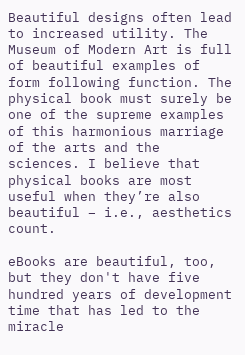Beautiful designs often lead to increased utility. The Museum of Modern Art is full of beautiful examples of form following function. The physical book must surely be one of the supreme examples of this harmonious marriage of the arts and the sciences. I believe that physical books are most useful when they’re also beautiful – i.e., aesthetics count.

eBooks are beautiful, too, but they don't have five hundred years of development time that has led to the miracle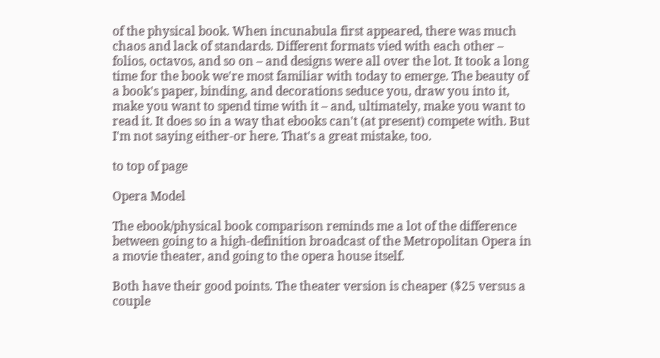of the physical book. When incunabula first appeared, there was much chaos and lack of standards. Different formats vied with each other – folios, octavos, and so on – and designs were all over the lot. It took a long time for the book we're most familiar with today to emerge. The beauty of a book's paper, binding, and decorations seduce you, draw you into it, make you want to spend time with it – and, ultimately, make you want to read it. It does so in a way that ebooks can't (at present) compete with. But I'm not saying either-or here. That's a great mistake, too.

to top of page

Opera Model

The ebook/physical book comparison reminds me a lot of the difference between going to a high-definition broadcast of the Metropolitan Opera in a movie theater, and going to the opera house itself.

Both have their good points. The theater version is cheaper ($25 versus a couple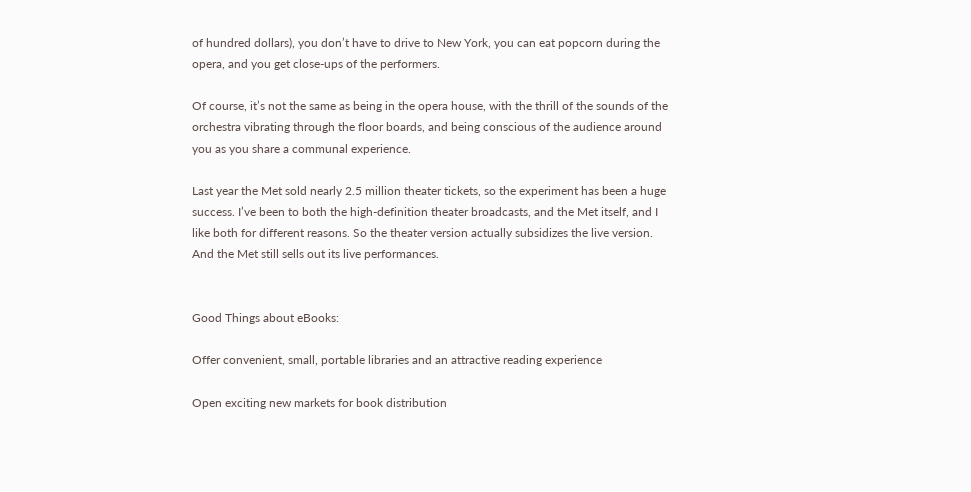of hundred dollars), you don’t have to drive to New York, you can eat popcorn during the opera, and you get close-ups of the performers.

Of course, it’s not the same as being in the opera house, with the thrill of the sounds of the orchestra vibrating through the floor boards, and being conscious of the audience around you as you share a communal experience.

Last year the Met sold nearly 2.5 million theater tickets, so the experiment has been a huge success. I’ve been to both the high-definition theater broadcasts, and the Met itself, and I like both for different reasons. So the theater version actually subsidizes the live version. And the Met still sells out its live performances.


Good Things about eBooks:

Offer convenient, small, portable libraries and an attractive reading experience

Open exciting new markets for book distribution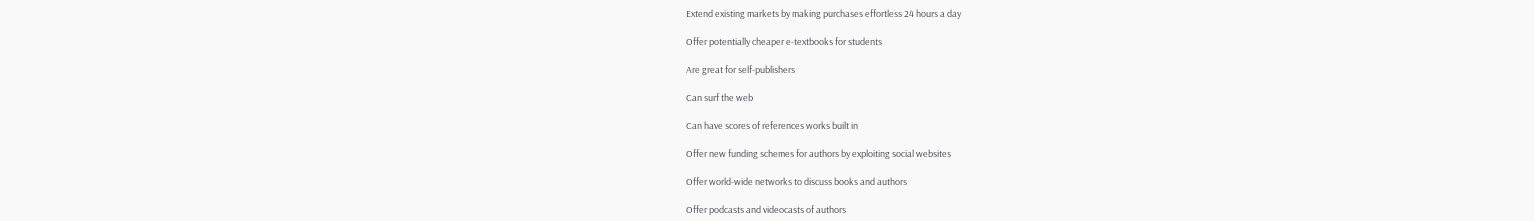Extend existing markets by making purchases effortless 24 hours a day

Offer potentially cheaper e-textbooks for students

Are great for self-publishers

Can surf the web

Can have scores of references works built in

Offer new funding schemes for authors by exploiting social websites

Offer world-wide networks to discuss books and authors

Offer podcasts and videocasts of authors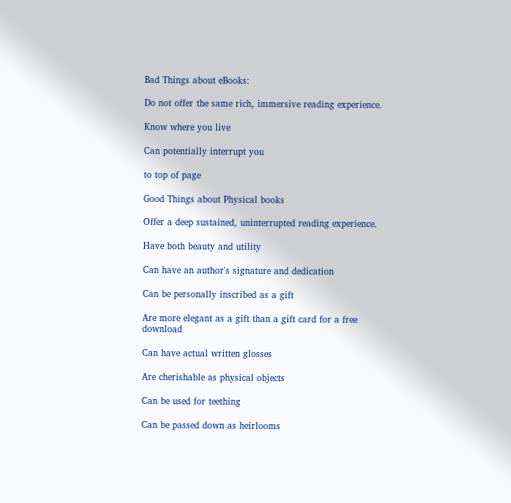Bad Things about eBooks:

Do not offer the same rich, immersive reading experience.

Know where you live

Can potentially interrupt you

to top of page

Good Things about Physical books

Offer a deep sustained, uninterrupted reading experience.

Have both beauty and utility

Can have an author's signature and dedication

Can be personally inscribed as a gift

Are more elegant as a gift than a gift card for a free download

Can have actual written glosses

Are cherishable as physical objects

Can be used for teething

Can be passed down as heirlooms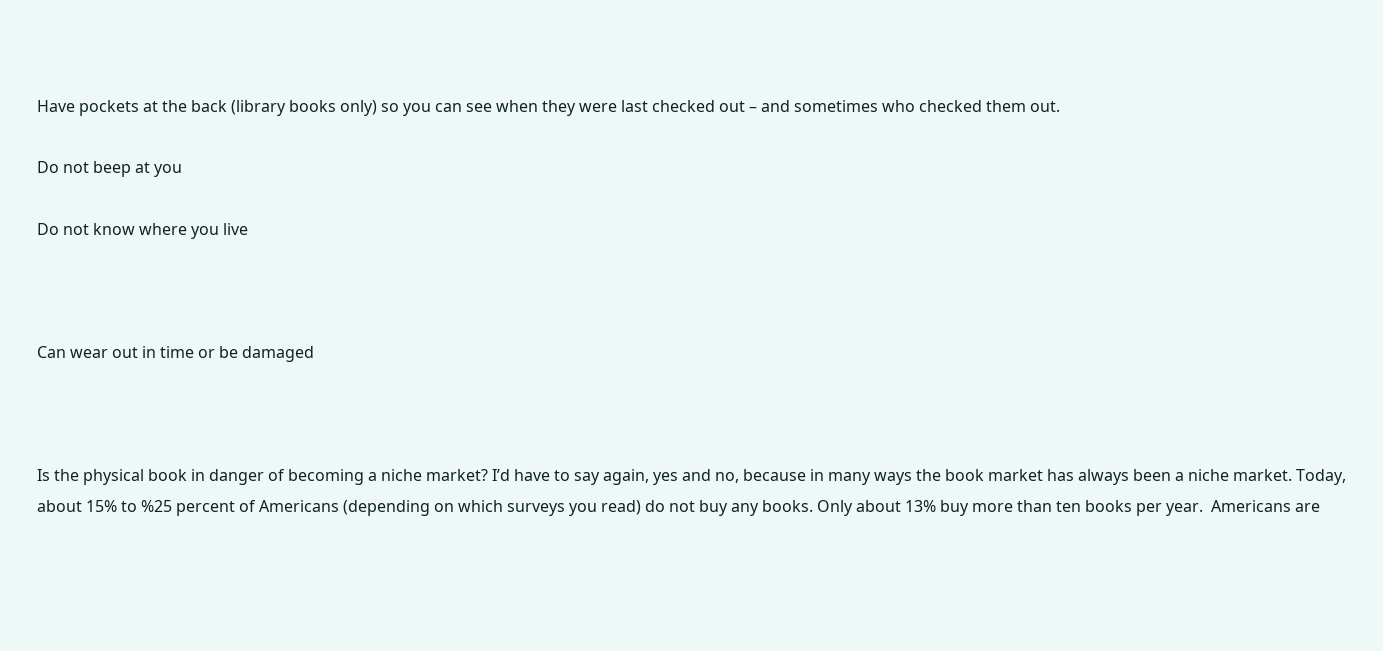Have pockets at the back (library books only) so you can see when they were last checked out – and sometimes who checked them out.

Do not beep at you

Do not know where you live



Can wear out in time or be damaged



Is the physical book in danger of becoming a niche market? I’d have to say again, yes and no, because in many ways the book market has always been a niche market. Today, about 15% to %25 percent of Americans (depending on which surveys you read) do not buy any books. Only about 13% buy more than ten books per year.  Americans are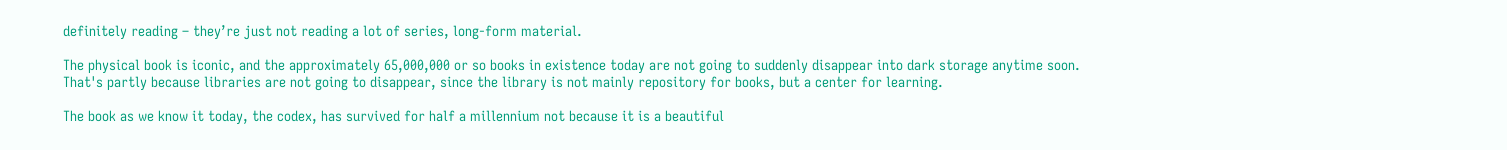definitely reading – they’re just not reading a lot of series, long-form material.

The physical book is iconic, and the approximately 65,000,000 or so books in existence today are not going to suddenly disappear into dark storage anytime soon. That's partly because libraries are not going to disappear, since the library is not mainly repository for books, but a center for learning.

The book as we know it today, the codex, has survived for half a millennium not because it is a beautiful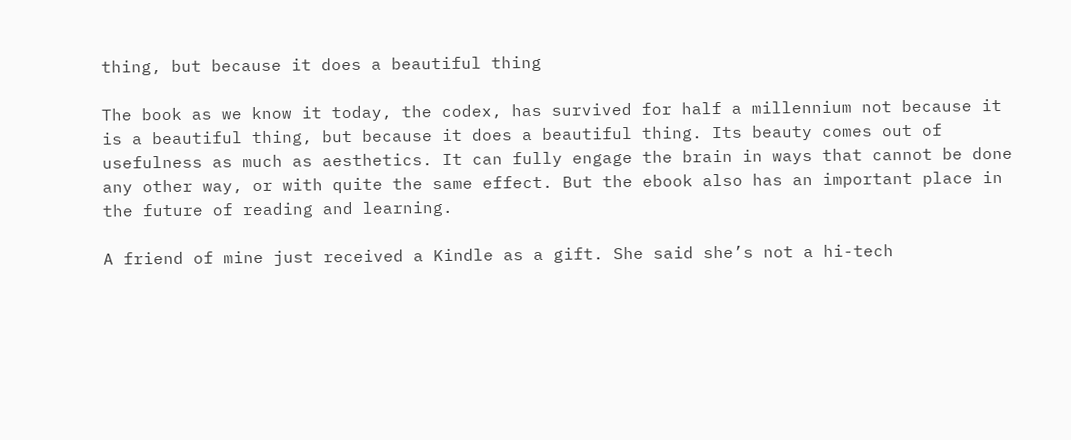thing, but because it does a beautiful thing

The book as we know it today, the codex, has survived for half a millennium not because it is a beautiful thing, but because it does a beautiful thing. Its beauty comes out of usefulness as much as aesthetics. It can fully engage the brain in ways that cannot be done any other way, or with quite the same effect. But the ebook also has an important place in the future of reading and learning.

A friend of mine just received a Kindle as a gift. She said she’s not a hi-tech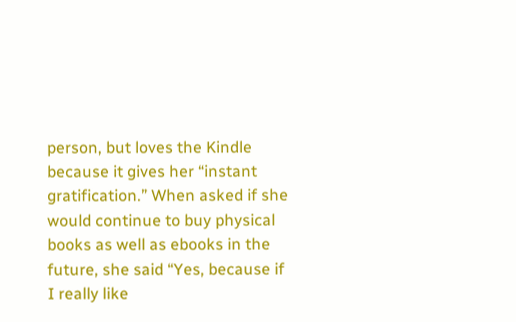person, but loves the Kindle because it gives her “instant gratification.” When asked if she would continue to buy physical books as well as ebooks in the future, she said “Yes, because if I really like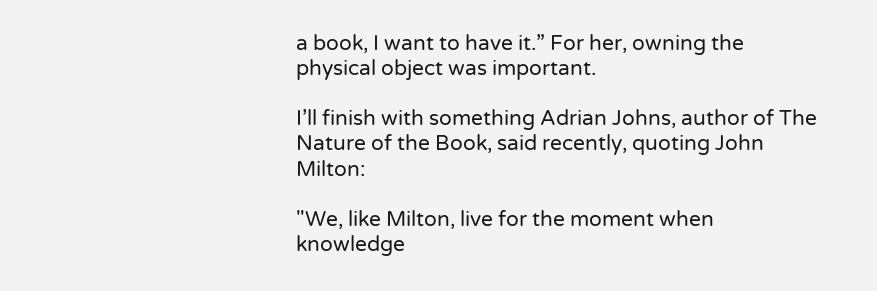a book, I want to have it.” For her, owning the physical object was important.

I’ll finish with something Adrian Johns, author of The Nature of the Book, said recently, quoting John Milton:

"We, like Milton, live for the moment when knowledge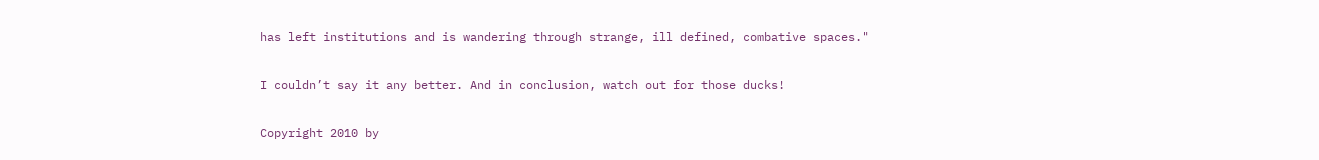has left institutions and is wandering through strange, ill defined, combative spaces."

I couldn’t say it any better. And in conclusion, watch out for those ducks!

Copyright 2010 by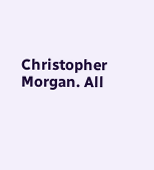Christopher Morgan. All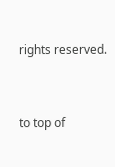rights reserved.


to top of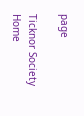page

Ticknor Society Home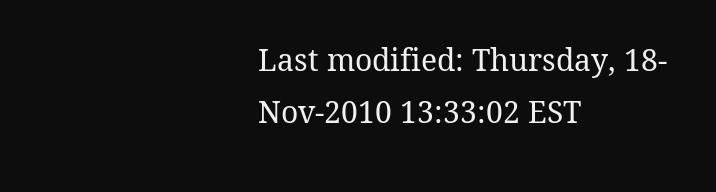Last modified: Thursday, 18-Nov-2010 13:33:02 EST